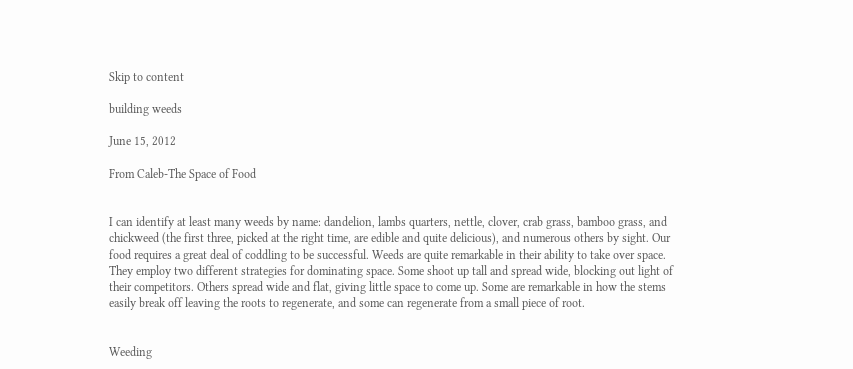Skip to content

building weeds

June 15, 2012

From Caleb-The Space of Food


I can identify at least many weeds by name: dandelion, lambs quarters, nettle, clover, crab grass, bamboo grass, and chickweed (the first three, picked at the right time, are edible and quite delicious), and numerous others by sight. Our food requires a great deal of coddling to be successful. Weeds are quite remarkable in their ability to take over space. They employ two different strategies for dominating space. Some shoot up tall and spread wide, blocking out light of their competitors. Others spread wide and flat, giving little space to come up. Some are remarkable in how the stems easily break off leaving the roots to regenerate, and some can regenerate from a small piece of root.


Weeding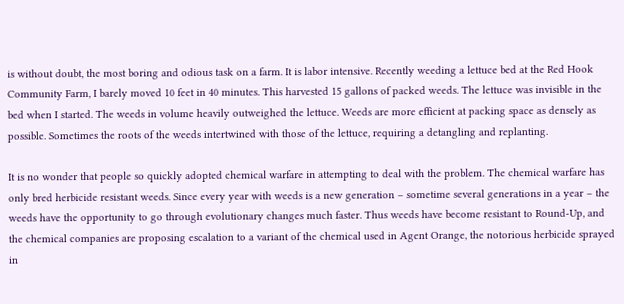is without doubt, the most boring and odious task on a farm. It is labor intensive. Recently weeding a lettuce bed at the Red Hook Community Farm, I barely moved 10 feet in 40 minutes. This harvested 15 gallons of packed weeds. The lettuce was invisible in the bed when I started. The weeds in volume heavily outweighed the lettuce. Weeds are more efficient at packing space as densely as possible. Sometimes the roots of the weeds intertwined with those of the lettuce, requiring a detangling and replanting.

It is no wonder that people so quickly adopted chemical warfare in attempting to deal with the problem. The chemical warfare has only bred herbicide resistant weeds. Since every year with weeds is a new generation – sometime several generations in a year – the weeds have the opportunity to go through evolutionary changes much faster. Thus weeds have become resistant to Round-Up, and the chemical companies are proposing escalation to a variant of the chemical used in Agent Orange, the notorious herbicide sprayed in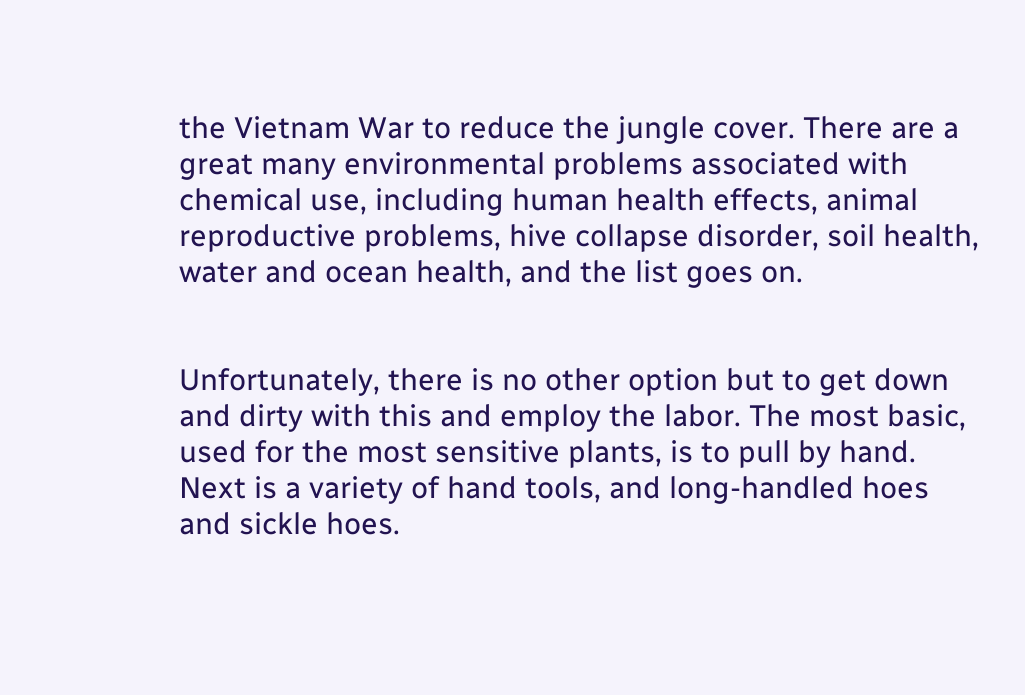the Vietnam War to reduce the jungle cover. There are a great many environmental problems associated with chemical use, including human health effects, animal reproductive problems, hive collapse disorder, soil health, water and ocean health, and the list goes on.


Unfortunately, there is no other option but to get down and dirty with this and employ the labor. The most basic, used for the most sensitive plants, is to pull by hand. Next is a variety of hand tools, and long-handled hoes and sickle hoes.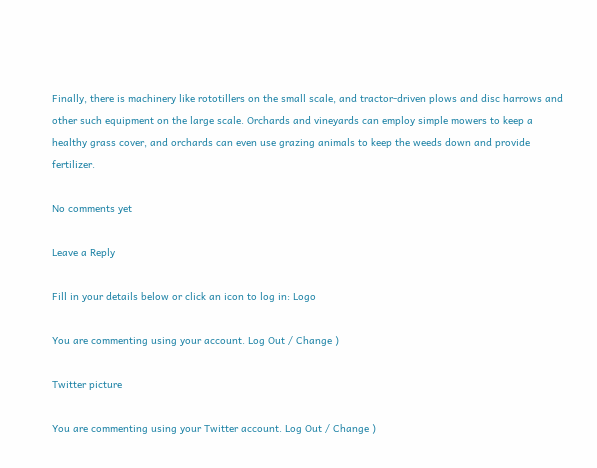Finally, there is machinery like rototillers on the small scale, and tractor-driven plows and disc harrows and other such equipment on the large scale. Orchards and vineyards can employ simple mowers to keep a healthy grass cover, and orchards can even use grazing animals to keep the weeds down and provide fertilizer.

No comments yet

Leave a Reply

Fill in your details below or click an icon to log in: Logo

You are commenting using your account. Log Out / Change )

Twitter picture

You are commenting using your Twitter account. Log Out / Change )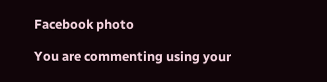Facebook photo

You are commenting using your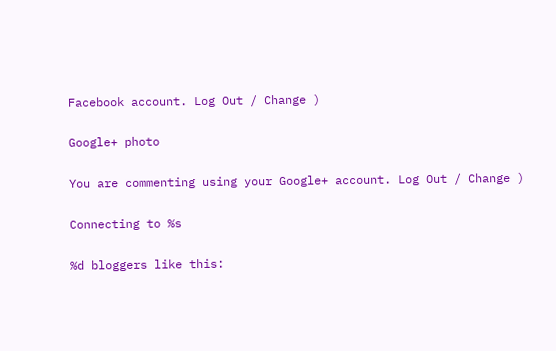Facebook account. Log Out / Change )

Google+ photo

You are commenting using your Google+ account. Log Out / Change )

Connecting to %s

%d bloggers like this: